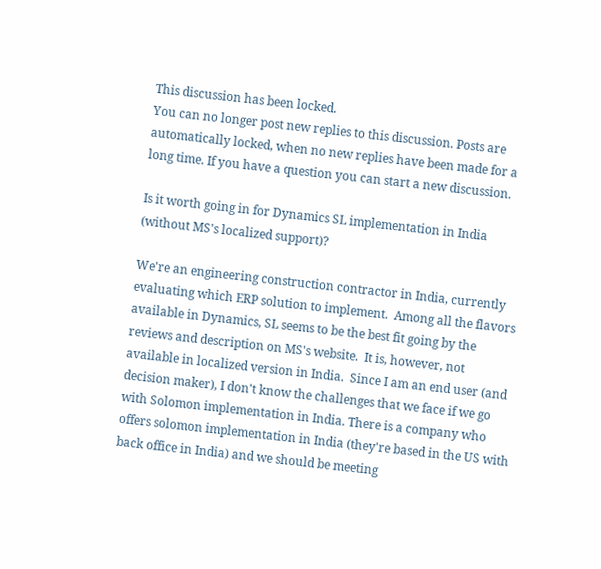This discussion has been locked.
You can no longer post new replies to this discussion. Posts are automatically locked, when no new replies have been made for a long time. If you have a question you can start a new discussion.

Is it worth going in for Dynamics SL implementation in India (without MS's localized support)?

We're an engineering construction contractor in India, currently evaluating which ERP solution to implement.  Among all the flavors available in Dynamics, SL seems to be the best fit going by the reviews and description on MS's website.  It is, however, not available in localized version in India.  Since I am an end user (and decision maker), I don't know the challenges that we face if we go with Solomon implementation in India. There is a company who offers solomon implementation in India (they're based in the US with back office in India) and we should be meeting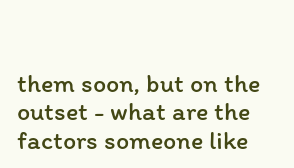them soon, but on the outset - what are the factors someone like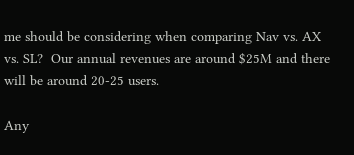me should be considering when comparing Nav vs. AX vs. SL?  Our annual revenues are around $25M and there will be around 20-25 users.

Any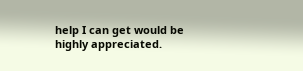help I can get would be highly appreciated.